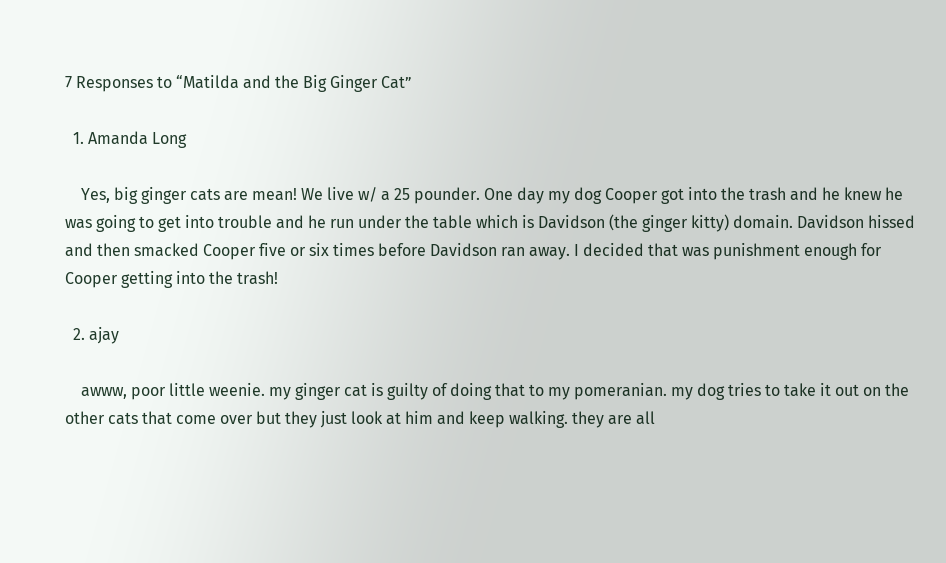7 Responses to “Matilda and the Big Ginger Cat”

  1. Amanda Long

    Yes, big ginger cats are mean! We live w/ a 25 pounder. One day my dog Cooper got into the trash and he knew he was going to get into trouble and he run under the table which is Davidson (the ginger kitty) domain. Davidson hissed and then smacked Cooper five or six times before Davidson ran away. I decided that was punishment enough for Cooper getting into the trash!

  2. ajay

    awww, poor little weenie. my ginger cat is guilty of doing that to my pomeranian. my dog tries to take it out on the other cats that come over but they just look at him and keep walking. they are all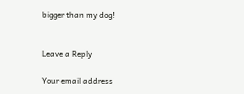bigger than my dog!


Leave a Reply

Your email address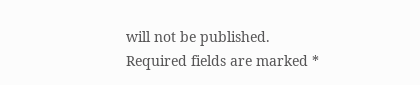will not be published. Required fields are marked *